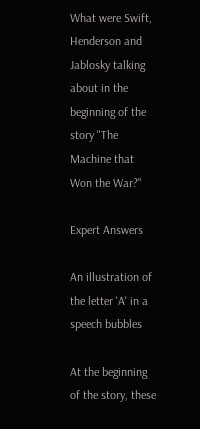What were Swift, Henderson and Jablosky talking about in the beginning of the story "The Machine that Won the War?"

Expert Answers

An illustration of the letter 'A' in a speech bubbles

At the beginning of the story, these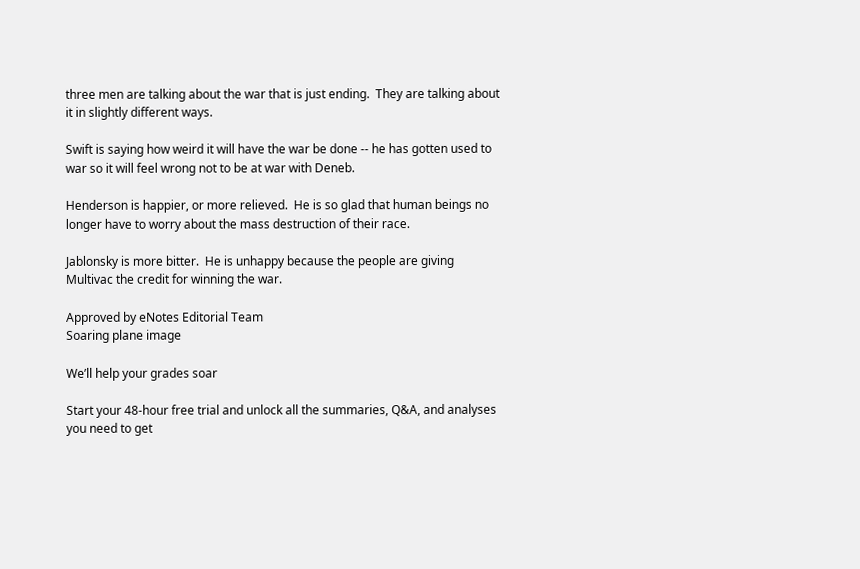three men are talking about the war that is just ending.  They are talking about it in slightly different ways.

Swift is saying how weird it will have the war be done -- he has gotten used to war so it will feel wrong not to be at war with Deneb.

Henderson is happier, or more relieved.  He is so glad that human beings no longer have to worry about the mass destruction of their race.

Jablonsky is more bitter.  He is unhappy because the people are giving Multivac the credit for winning the war.

Approved by eNotes Editorial Team
Soaring plane image

We’ll help your grades soar

Start your 48-hour free trial and unlock all the summaries, Q&A, and analyses you need to get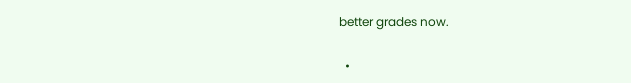better grades now.

  •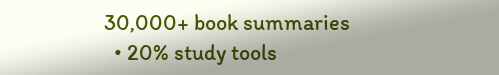30,000+ book summaries
  • 20% study tools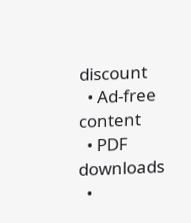discount
  • Ad-free content
  • PDF downloads
  •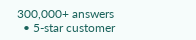300,000+ answers
  • 5-star customer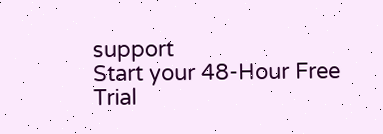support
Start your 48-Hour Free Trial